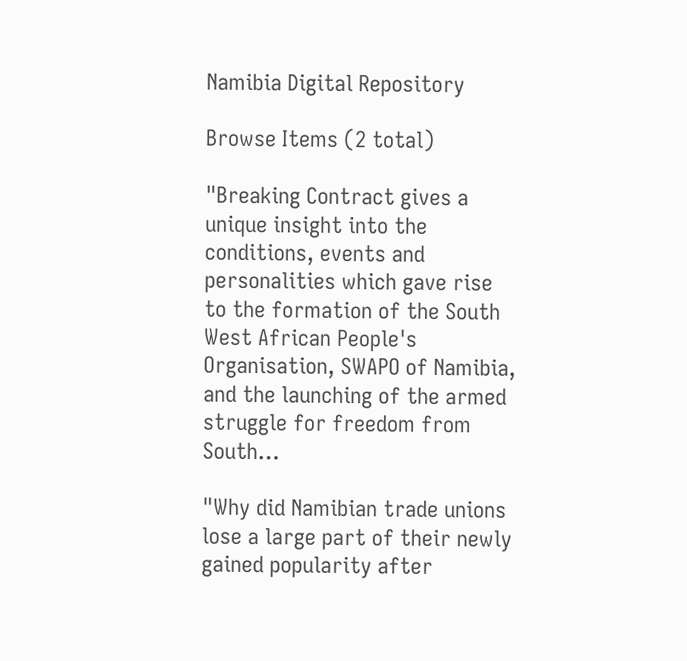Namibia Digital Repository

Browse Items (2 total)

"Breaking Contract gives a unique insight into the conditions, events and personalities which gave rise to the formation of the South West African People's Organisation, SWAPO of Namibia, and the launching of the armed struggle for freedom from South…

"Why did Namibian trade unions lose a large part of their newly gained popularity after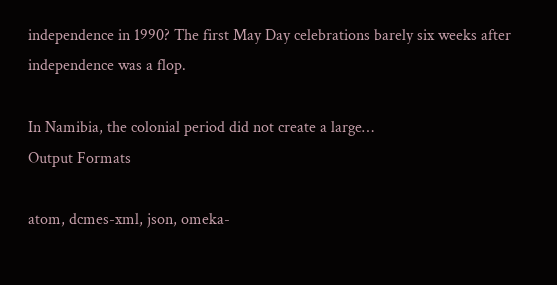independence in 1990? The first May Day celebrations barely six weeks after independence was a flop.

In Namibia, the colonial period did not create a large…
Output Formats

atom, dcmes-xml, json, omeka-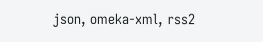json, omeka-xml, rss2